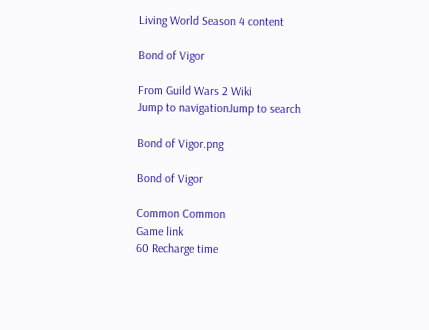Living World Season 4 content

Bond of Vigor

From Guild Wars 2 Wiki
Jump to navigationJump to search

Bond of Vigor.png

Bond of Vigor

Common Common
Game link
60 Recharge time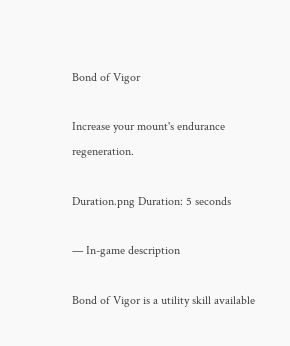Bond of Vigor

Increase your mount's endurance regeneration.

Duration.png Duration: 5 seconds

— In-game description

Bond of Vigor is a utility skill available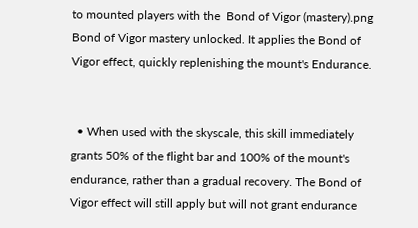to mounted players with the  Bond of Vigor (mastery).png Bond of Vigor mastery unlocked. It applies the Bond of Vigor effect, quickly replenishing the mount's Endurance.


  • When used with the skyscale, this skill immediately grants 50% of the flight bar and 100% of the mount's endurance, rather than a gradual recovery. The Bond of Vigor effect will still apply but will not grant endurance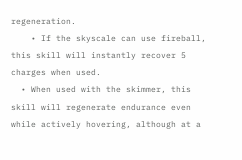regeneration.
    • If the skyscale can use fireball, this skill will instantly recover 5 charges when used.
  • When used with the skimmer, this skill will regenerate endurance even while actively hovering, although at a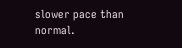slower pace than normal.